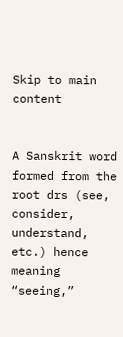Skip to main content


A Sanskrit word formed from the root drs (see, consider, understand, etc.) hence meaning “seeing,”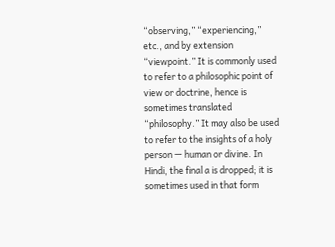“observing,” “experiencing,” etc., and by extension “viewpoint.” It is commonly used to refer to a philosophic point of view or doctrine, hence is sometimes translated “philosophy.” It may also be used to refer to the insights of a holy person — human or divine. In Hindi, the final a is dropped; it is sometimes used in that form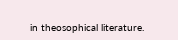in theosophical literature.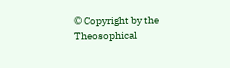© Copyright by the Theosophical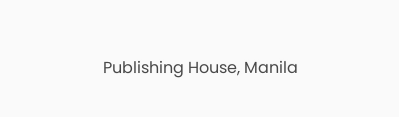Publishing House, Manila